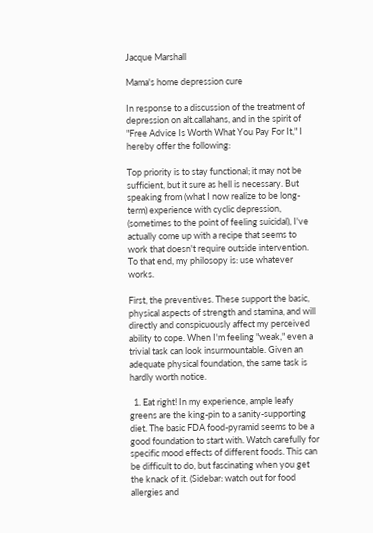Jacque Marshall

Mama's home depression cure

In response to a discussion of the treatment of depression on alt.callahans, and in the spirit of "Free Advice Is Worth What You Pay For It," I hereby offer the following:

Top priority is to stay functional; it may not be sufficient, but it sure as hell is necessary. But speaking from (what I now realize to be long-term) experience with cyclic depression, (sometimes to the point of feeling suicidal), I've actually come up with a recipe that seems to work that doesn't require outside intervention. To that end, my philosopy is: use whatever works.

First, the preventives. These support the basic, physical aspects of strength and stamina, and will directly and conspicuously affect my perceived ability to cope. When I'm feeling "weak," even a trivial task can look insurmountable. Given an adequate physical foundation, the same task is hardly worth notice.

  1. Eat right! In my experience, ample leafy greens are the king-pin to a sanity-supporting diet. The basic FDA food-pyramid seems to be a good foundation to start with. Watch carefully for specific mood effects of different foods. This can be difficult to do, but fascinating when you get the knack of it. (Sidebar: watch out for food allergies and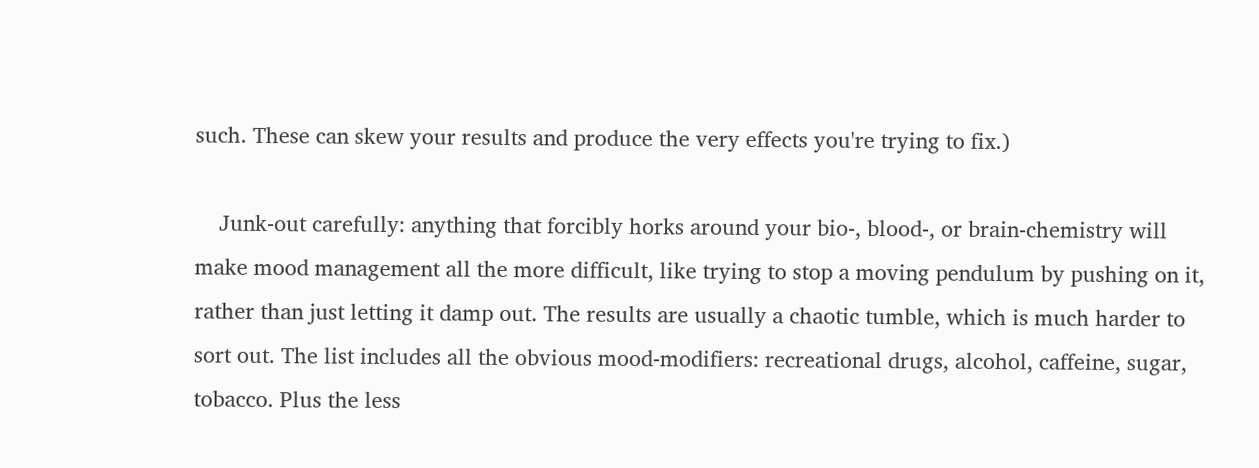such. These can skew your results and produce the very effects you're trying to fix.)

    Junk-out carefully: anything that forcibly horks around your bio-, blood-, or brain-chemistry will make mood management all the more difficult, like trying to stop a moving pendulum by pushing on it, rather than just letting it damp out. The results are usually a chaotic tumble, which is much harder to sort out. The list includes all the obvious mood-modifiers: recreational drugs, alcohol, caffeine, sugar, tobacco. Plus the less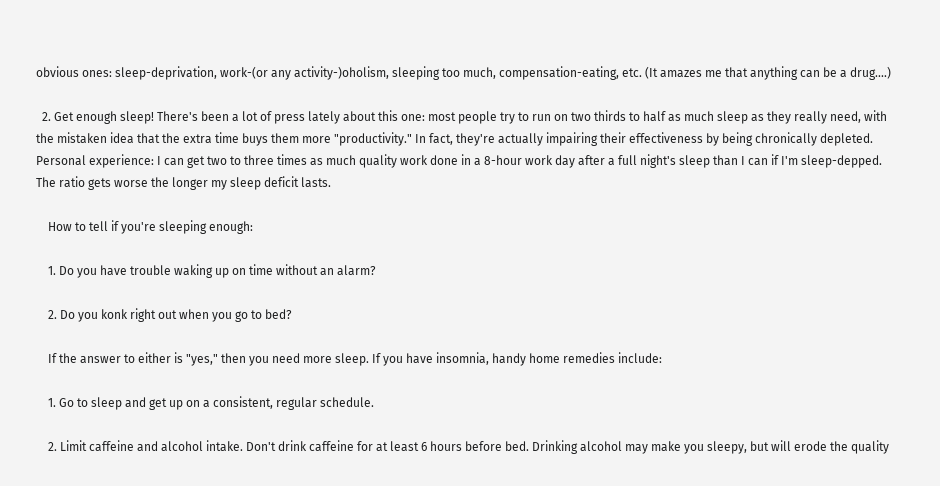obvious ones: sleep-deprivation, work-(or any activity-)oholism, sleeping too much, compensation-eating, etc. (It amazes me that anything can be a drug....)

  2. Get enough sleep! There's been a lot of press lately about this one: most people try to run on two thirds to half as much sleep as they really need, with the mistaken idea that the extra time buys them more "productivity." In fact, they're actually impairing their effectiveness by being chronically depleted. Personal experience: I can get two to three times as much quality work done in a 8-hour work day after a full night's sleep than I can if I'm sleep-depped. The ratio gets worse the longer my sleep deficit lasts.

    How to tell if you're sleeping enough:

    1. Do you have trouble waking up on time without an alarm?

    2. Do you konk right out when you go to bed?

    If the answer to either is "yes," then you need more sleep. If you have insomnia, handy home remedies include:

    1. Go to sleep and get up on a consistent, regular schedule.

    2. Limit caffeine and alcohol intake. Don't drink caffeine for at least 6 hours before bed. Drinking alcohol may make you sleepy, but will erode the quality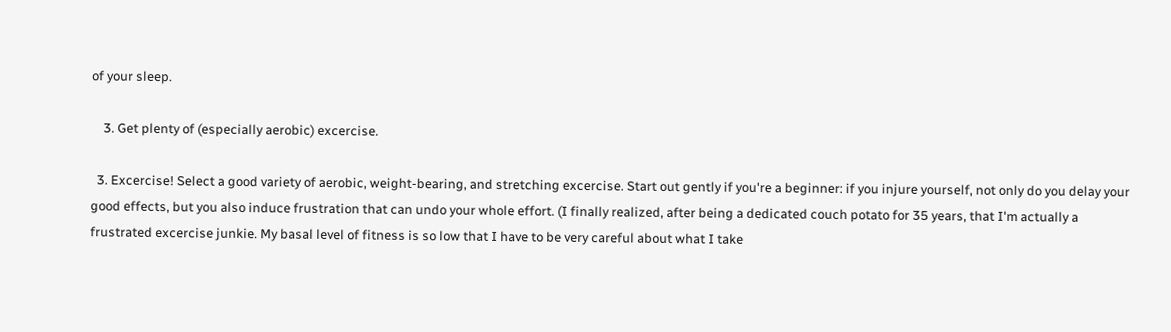of your sleep.

    3. Get plenty of (especially aerobic) excercise.

  3. Excercise! Select a good variety of aerobic, weight-bearing, and stretching excercise. Start out gently if you're a beginner: if you injure yourself, not only do you delay your good effects, but you also induce frustration that can undo your whole effort. (I finally realized, after being a dedicated couch potato for 35 years, that I'm actually a frustrated excercise junkie. My basal level of fitness is so low that I have to be very careful about what I take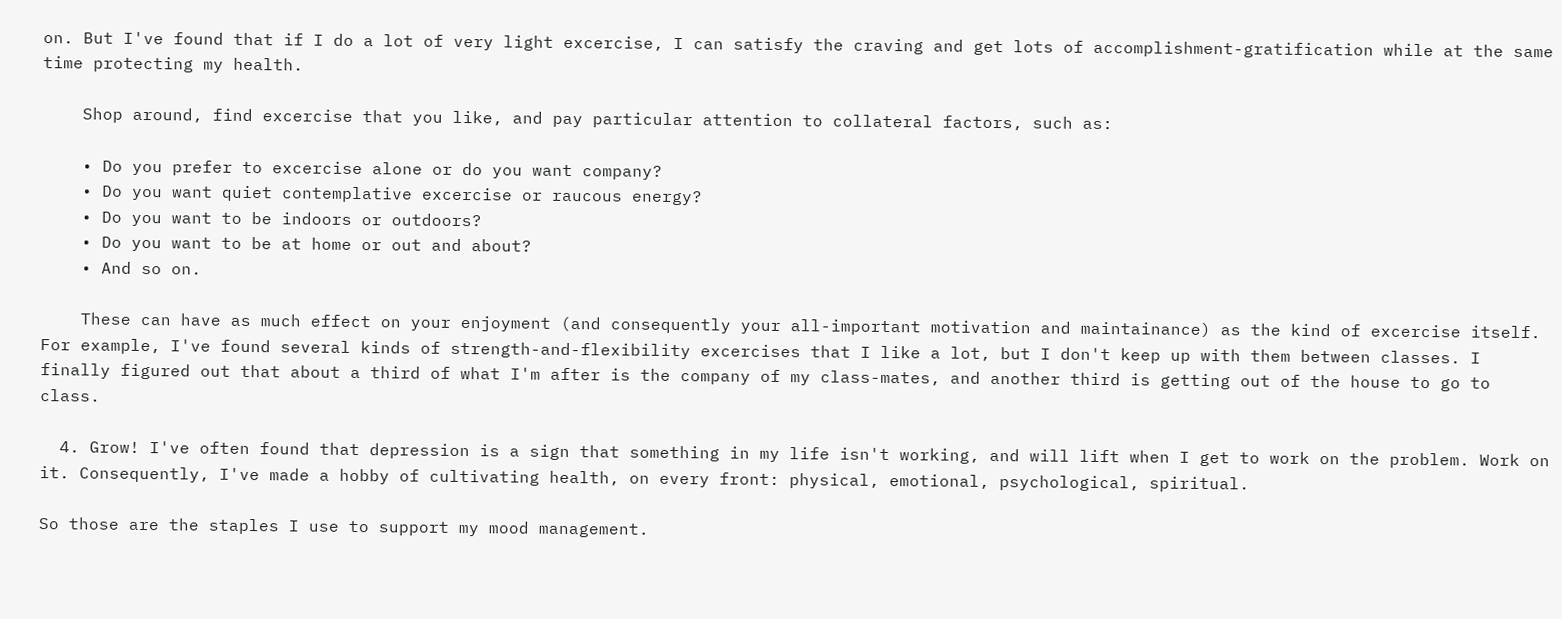on. But I've found that if I do a lot of very light excercise, I can satisfy the craving and get lots of accomplishment-gratification while at the same time protecting my health.

    Shop around, find excercise that you like, and pay particular attention to collateral factors, such as:

    • Do you prefer to excercise alone or do you want company?
    • Do you want quiet contemplative excercise or raucous energy?
    • Do you want to be indoors or outdoors?
    • Do you want to be at home or out and about?
    • And so on.

    These can have as much effect on your enjoyment (and consequently your all-important motivation and maintainance) as the kind of excercise itself. For example, I've found several kinds of strength-and-flexibility excercises that I like a lot, but I don't keep up with them between classes. I finally figured out that about a third of what I'm after is the company of my class-mates, and another third is getting out of the house to go to class.

  4. Grow! I've often found that depression is a sign that something in my life isn't working, and will lift when I get to work on the problem. Work on it. Consequently, I've made a hobby of cultivating health, on every front: physical, emotional, psychological, spiritual.

So those are the staples I use to support my mood management.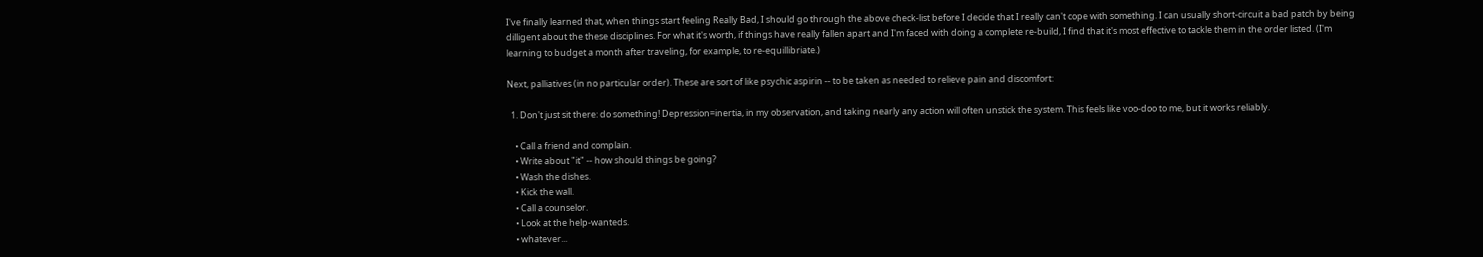I've finally learned that, when things start feeling Really Bad, I should go through the above check-list before I decide that I really can't cope with something. I can usually short-circuit a bad patch by being dilligent about the these disciplines. For what it's worth, if things have really fallen apart and I'm faced with doing a complete re-build, I find that it's most effective to tackle them in the order listed. (I'm learning to budget a month after traveling, for example, to re-equillibriate.)

Next, palliatives (in no particular order). These are sort of like psychic aspirin -- to be taken as needed to relieve pain and discomfort:

  1. Don't just sit there: do something! Depression=inertia, in my observation, and taking nearly any action will often unstick the system. This feels like voo-doo to me, but it works reliably.

    • Call a friend and complain.
    • Write about "it" -- how should things be going?
    • Wash the dishes.
    • Kick the wall.
    • Call a counselor.
    • Look at the help-wanteds.
    • whatever...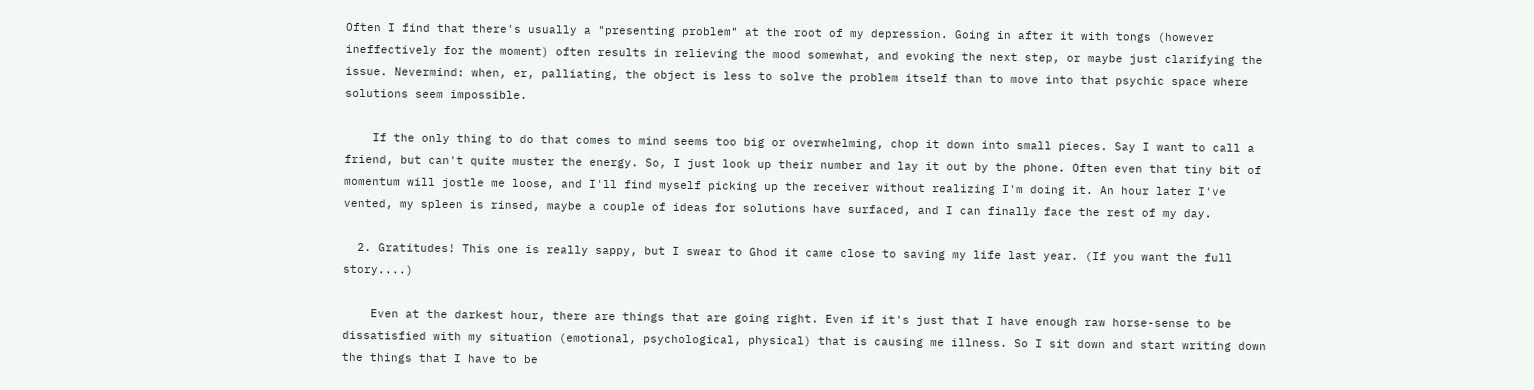Often I find that there's usually a "presenting problem" at the root of my depression. Going in after it with tongs (however ineffectively for the moment) often results in relieving the mood somewhat, and evoking the next step, or maybe just clarifying the issue. Nevermind: when, er, palliating, the object is less to solve the problem itself than to move into that psychic space where solutions seem impossible.

    If the only thing to do that comes to mind seems too big or overwhelming, chop it down into small pieces. Say I want to call a friend, but can't quite muster the energy. So, I just look up their number and lay it out by the phone. Often even that tiny bit of momentum will jostle me loose, and I'll find myself picking up the receiver without realizing I'm doing it. An hour later I've vented, my spleen is rinsed, maybe a couple of ideas for solutions have surfaced, and I can finally face the rest of my day.

  2. Gratitudes! This one is really sappy, but I swear to Ghod it came close to saving my life last year. (If you want the full story....)

    Even at the darkest hour, there are things that are going right. Even if it's just that I have enough raw horse-sense to be dissatisfied with my situation (emotional, psychological, physical) that is causing me illness. So I sit down and start writing down the things that I have to be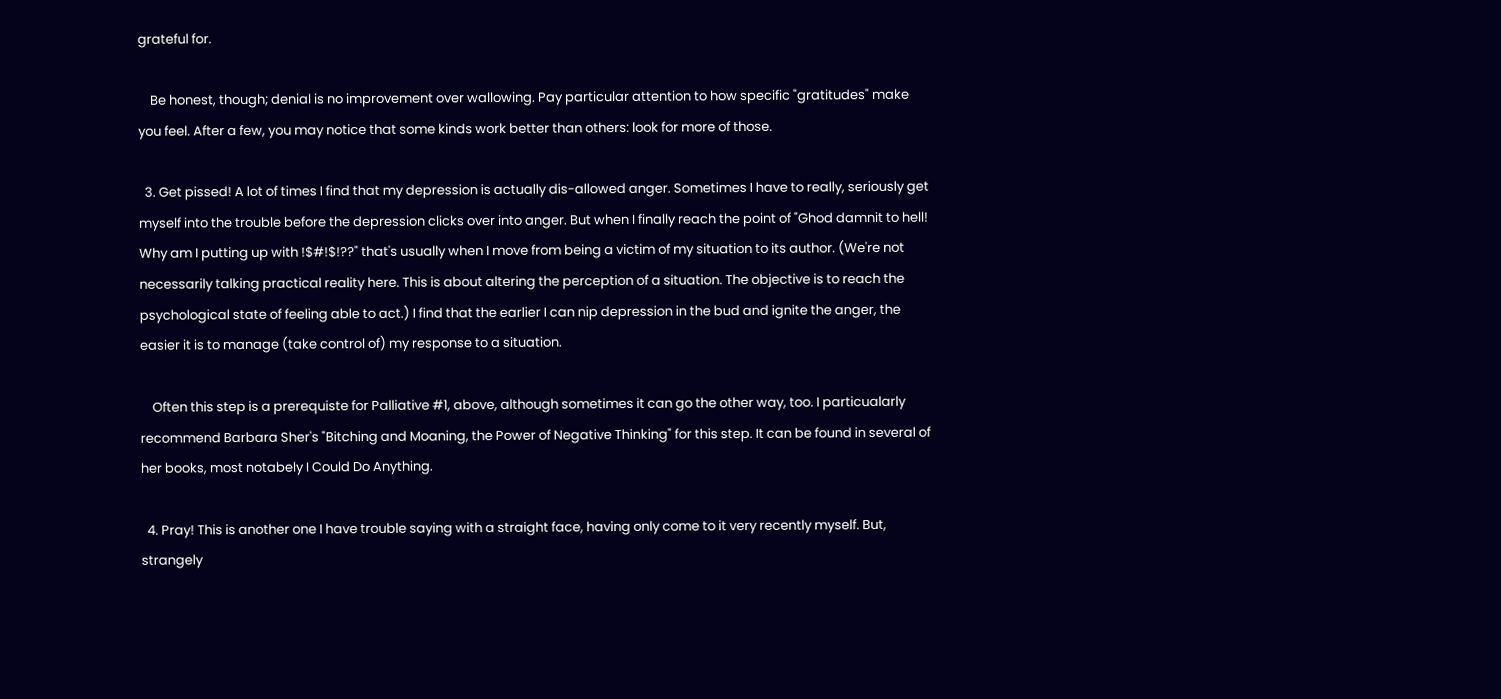grateful for.

    Be honest, though; denial is no improvement over wallowing. Pay particular attention to how specific "gratitudes" make you feel. After a few, you may notice that some kinds work better than others: look for more of those.

  3. Get pissed! A lot of times I find that my depression is actually dis-allowed anger. Sometimes I have to really, seriously get myself into the trouble before the depression clicks over into anger. But when I finally reach the point of "Ghod damnit to hell! Why am I putting up with !$#!$!??" that's usually when I move from being a victim of my situation to its author. (We're not necessarily talking practical reality here. This is about altering the perception of a situation. The objective is to reach the psychological state of feeling able to act.) I find that the earlier I can nip depression in the bud and ignite the anger, the easier it is to manage (take control of) my response to a situation.

    Often this step is a prerequiste for Palliative #1, above, although sometimes it can go the other way, too. I particualarly recommend Barbara Sher's "Bitching and Moaning, the Power of Negative Thinking" for this step. It can be found in several of her books, most notabely I Could Do Anything.

  4. Pray! This is another one I have trouble saying with a straight face, having only come to it very recently myself. But, strangely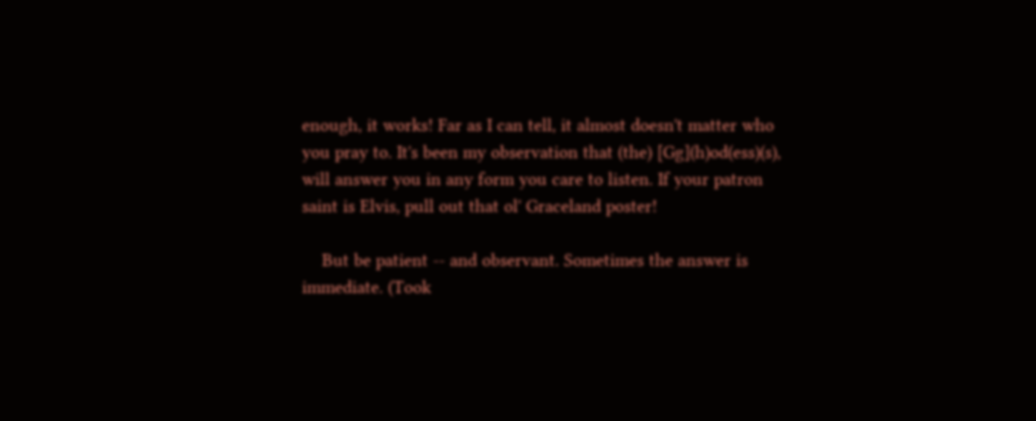enough, it works! Far as I can tell, it almost doesn't matter who you pray to. It's been my observation that (the) [Gg](h)od(ess)(s), will answer you in any form you care to listen. If your patron saint is Elvis, pull out that ol' Graceland poster!

    But be patient -- and observant. Sometimes the answer is immediate. (Took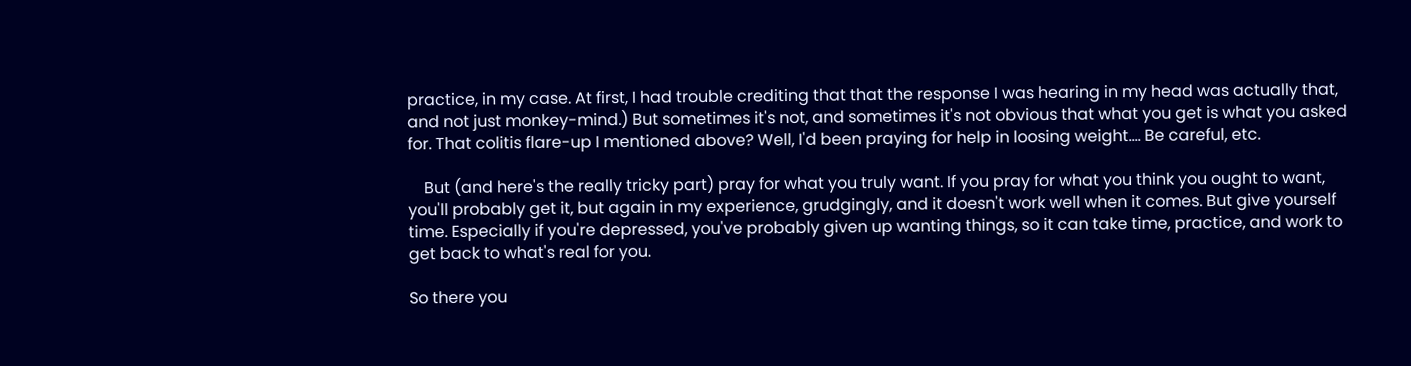practice, in my case. At first, I had trouble crediting that that the response I was hearing in my head was actually that, and not just monkey-mind.) But sometimes it's not, and sometimes it's not obvious that what you get is what you asked for. That colitis flare-up I mentioned above? Well, I'd been praying for help in loosing weight.... Be careful, etc.

    But (and here's the really tricky part) pray for what you truly want. If you pray for what you think you ought to want, you'll probably get it, but again in my experience, grudgingly, and it doesn't work well when it comes. But give yourself time. Especially if you're depressed, you've probably given up wanting things, so it can take time, practice, and work to get back to what's real for you.

So there you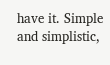have it. Simple and simplistic,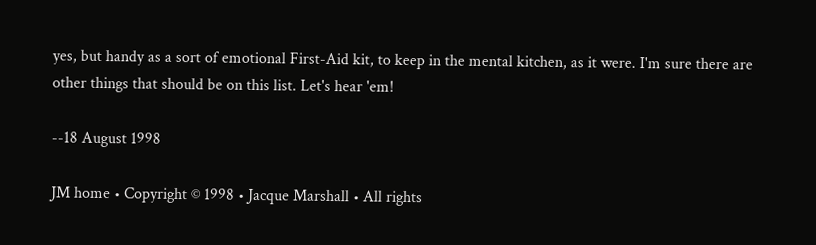yes, but handy as a sort of emotional First-Aid kit, to keep in the mental kitchen, as it were. I'm sure there are other things that should be on this list. Let's hear 'em!

--18 August 1998

JM home • Copyright © 1998 • Jacque Marshall • All rights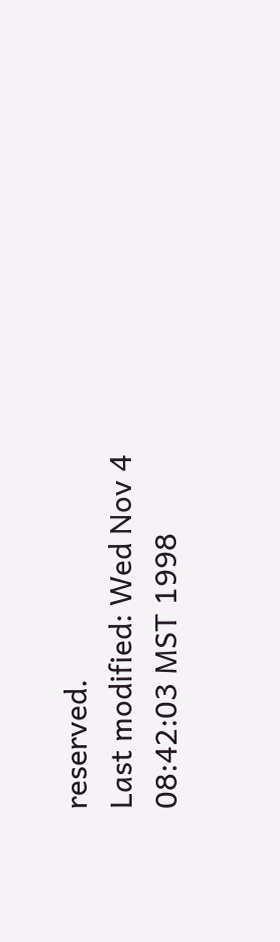reserved.
Last modified: Wed Nov 4 08:42:03 MST 1998